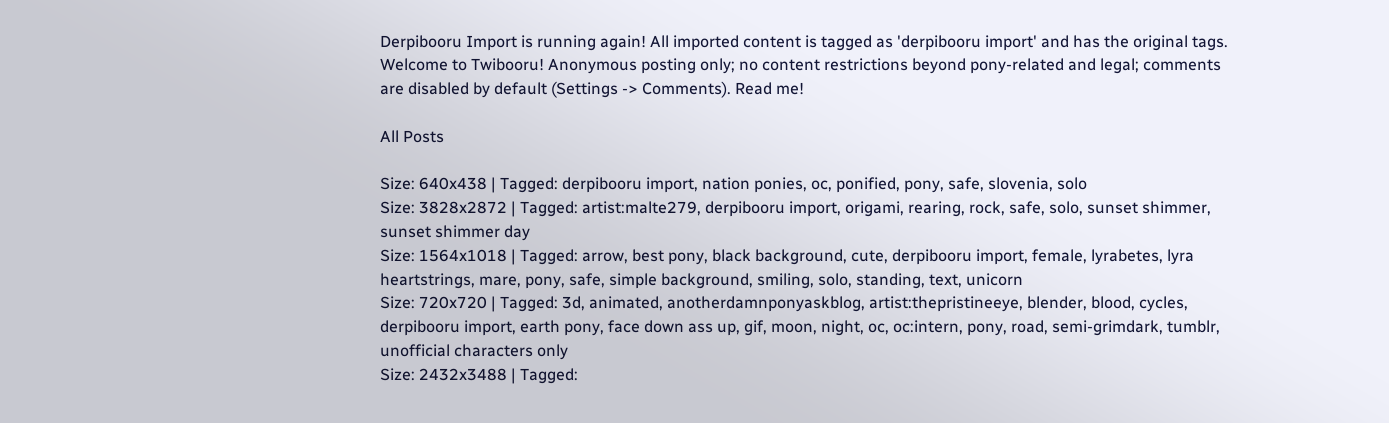Derpibooru Import is running again! All imported content is tagged as 'derpibooru import' and has the original tags.
Welcome to Twibooru! Anonymous posting only; no content restrictions beyond pony-related and legal; comments are disabled by default (Settings -> Comments). Read me!

All Posts

Size: 640x438 | Tagged: derpibooru import, nation ponies, oc, ponified, pony, safe, slovenia, solo
Size: 3828x2872 | Tagged: artist:malte279, derpibooru import, origami, rearing, rock, safe, solo, sunset shimmer, sunset shimmer day
Size: 1564x1018 | Tagged: arrow, best pony, black background, cute, derpibooru import, female, lyrabetes, lyra heartstrings, mare, pony, safe, simple background, smiling, solo, standing, text, unicorn
Size: 720x720 | Tagged: 3d, animated, anotherdamnponyaskblog, artist:thepristineeye, blender, blood, cycles, derpibooru import, earth pony, face down ass up, gif, moon, night, oc, oc:intern, pony, road, semi-grimdark, tumblr, unofficial characters only
Size: 2432x3488 | Tagged: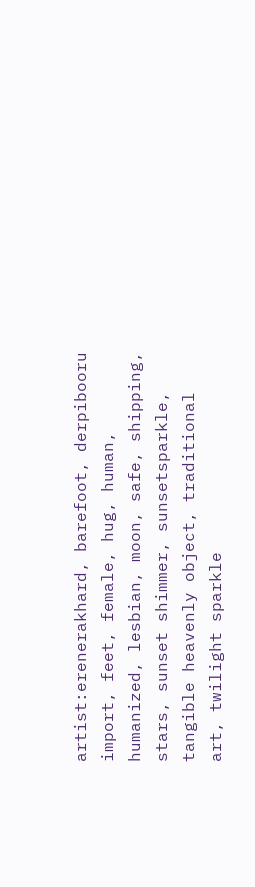artist:erenerakhard, barefoot, derpibooru import, feet, female, hug, human, humanized, lesbian, moon, safe, shipping, stars, sunset shimmer, sunsetsparkle, tangible heavenly object, traditional art, twilight sparkle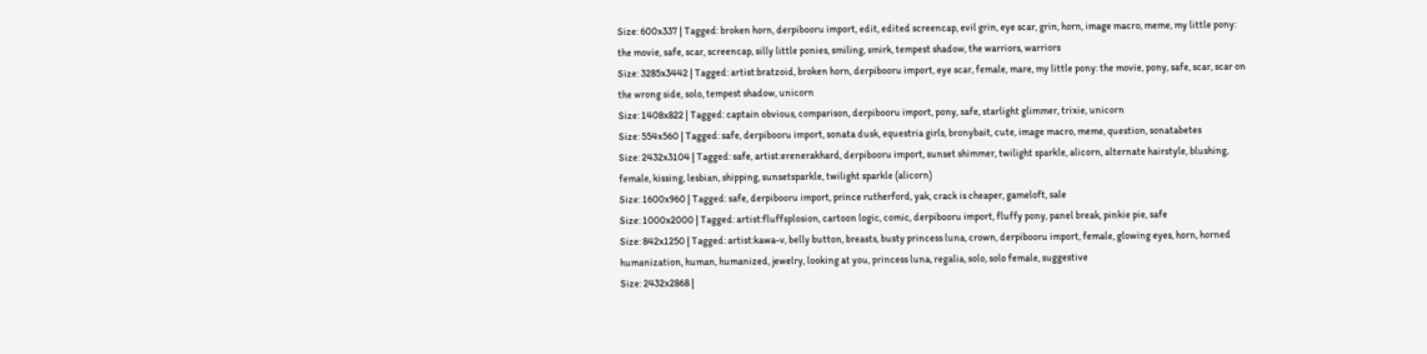Size: 600x337 | Tagged: broken horn, derpibooru import, edit, edited screencap, evil grin, eye scar, grin, horn, image macro, meme, my little pony: the movie, safe, scar, screencap, silly little ponies, smiling, smirk, tempest shadow, the warriors, warriors
Size: 3285x3442 | Tagged: artist:bratzoid, broken horn, derpibooru import, eye scar, female, mare, my little pony: the movie, pony, safe, scar, scar on the wrong side, solo, tempest shadow, unicorn
Size: 1408x822 | Tagged: captain obvious, comparison, derpibooru import, pony, safe, starlight glimmer, trixie, unicorn
Size: 554x560 | Tagged: safe, derpibooru import, sonata dusk, equestria girls, bronybait, cute, image macro, meme, question, sonatabetes
Size: 2432x3104 | Tagged: safe, artist:erenerakhard, derpibooru import, sunset shimmer, twilight sparkle, alicorn, alternate hairstyle, blushing, female, kissing, lesbian, shipping, sunsetsparkle, twilight sparkle (alicorn)
Size: 1600x960 | Tagged: safe, derpibooru import, prince rutherford, yak, crack is cheaper, gameloft, sale
Size: 1000x2000 | Tagged: artist:fluffsplosion, cartoon logic, comic, derpibooru import, fluffy pony, panel break, pinkie pie, safe
Size: 842x1250 | Tagged: artist:kawa-v, belly button, breasts, busty princess luna, crown, derpibooru import, female, glowing eyes, horn, horned humanization, human, humanized, jewelry, looking at you, princess luna, regalia, solo, solo female, suggestive
Size: 2432x2868 |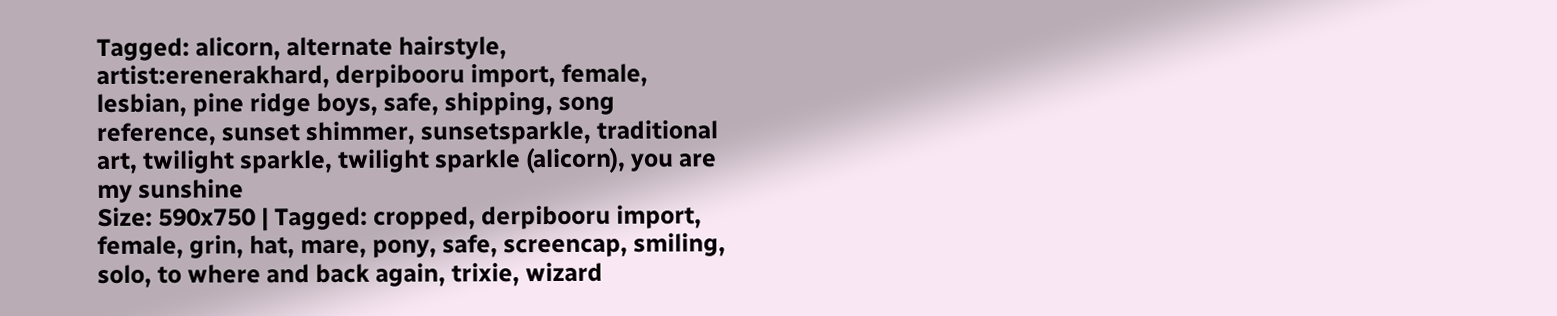Tagged: alicorn, alternate hairstyle, artist:erenerakhard, derpibooru import, female, lesbian, pine ridge boys, safe, shipping, song reference, sunset shimmer, sunsetsparkle, traditional art, twilight sparkle, twilight sparkle (alicorn), you are my sunshine
Size: 590x750 | Tagged: cropped, derpibooru import, female, grin, hat, mare, pony, safe, screencap, smiling, solo, to where and back again, trixie, wizard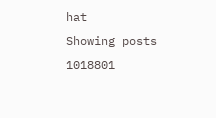hat
Showing posts 1018801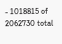- 1018815 of 2062730 total